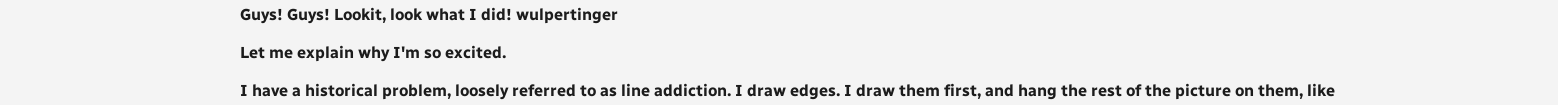Guys! Guys! Lookit, look what I did! wulpertinger

Let me explain why I'm so excited.

I have a historical problem, loosely referred to as line addiction. I draw edges. I draw them first, and hang the rest of the picture on them, like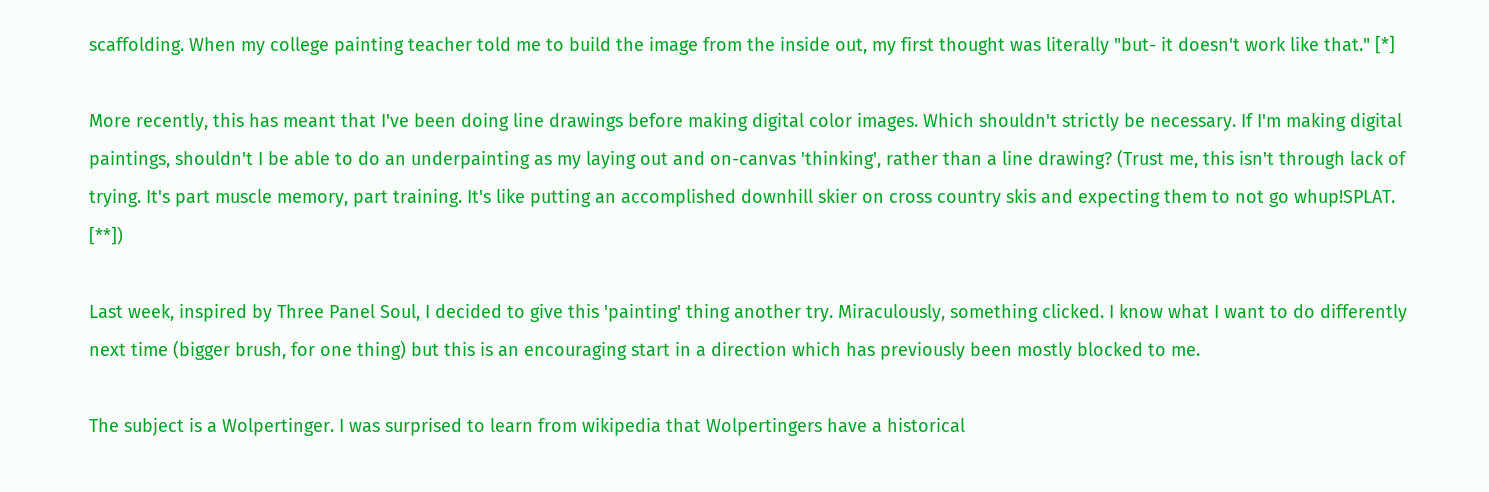scaffolding. When my college painting teacher told me to build the image from the inside out, my first thought was literally "but- it doesn't work like that." [*]

More recently, this has meant that I've been doing line drawings before making digital color images. Which shouldn't strictly be necessary. If I'm making digital paintings, shouldn't I be able to do an underpainting as my laying out and on-canvas 'thinking', rather than a line drawing? (Trust me, this isn't through lack of trying. It's part muscle memory, part training. It's like putting an accomplished downhill skier on cross country skis and expecting them to not go whup!SPLAT. [**])

Last week, inspired by Three Panel Soul, I decided to give this 'painting' thing another try. Miraculously, something clicked. I know what I want to do differently next time (bigger brush, for one thing) but this is an encouraging start in a direction which has previously been mostly blocked to me.

The subject is a Wolpertinger. I was surprised to learn from wikipedia that Wolpertingers have a historical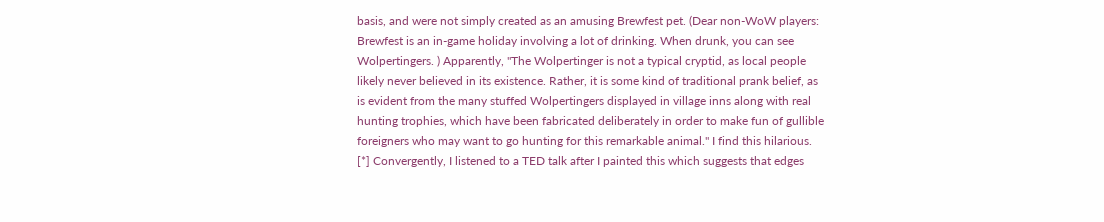basis, and were not simply created as an amusing Brewfest pet. (Dear non-WoW players: Brewfest is an in-game holiday involving a lot of drinking. When drunk, you can see Wolpertingers. ) Apparently, "The Wolpertinger is not a typical cryptid, as local people likely never believed in its existence. Rather, it is some kind of traditional prank belief, as is evident from the many stuffed Wolpertingers displayed in village inns along with real hunting trophies, which have been fabricated deliberately in order to make fun of gullible foreigners who may want to go hunting for this remarkable animal." I find this hilarious. [*] Convergently, I listened to a TED talk after I painted this which suggests that edges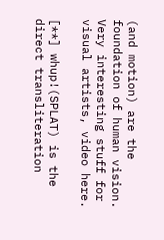(and motion) are the foundation of human vision. Very interesting stuff for visual artists, video here.

[**] whup!(SPLAT) is the direct transliteration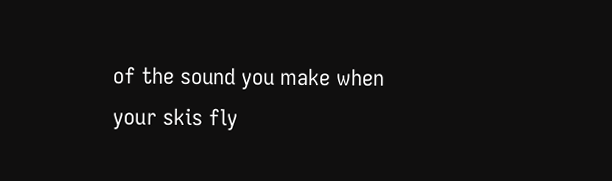of the sound you make when your skis fly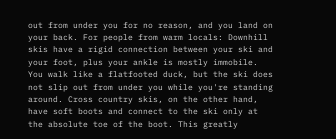out from under you for no reason, and you land on your back. For people from warm locals: Downhill skis have a rigid connection between your ski and your foot, plus your ankle is mostly immobile. You walk like a flatfooted duck, but the ski does not slip out from under you while you're standing around. Cross country skis, on the other hand, have soft boots and connect to the ski only at the absolute toe of the boot. This greatly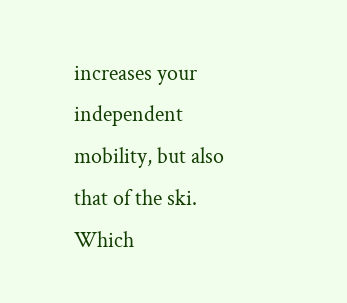increases your independent mobility, but also that of the ski. Which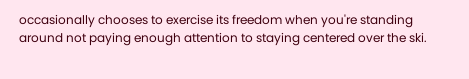occasionally chooses to exercise its freedom when you're standing around not paying enough attention to staying centered over the ski.